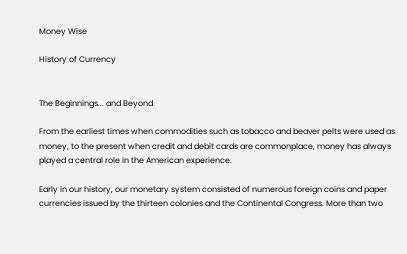Money Wise

History of Currency


The Beginnings... and Beyond

From the earliest times when commodities such as tobacco and beaver pelts were used as money, to the present when credit and debit cards are commonplace, money has always played a central role in the American experience.

Early in our history, our monetary system consisted of numerous foreign coins and paper currencies issued by the thirteen colonies and the Continental Congress. More than two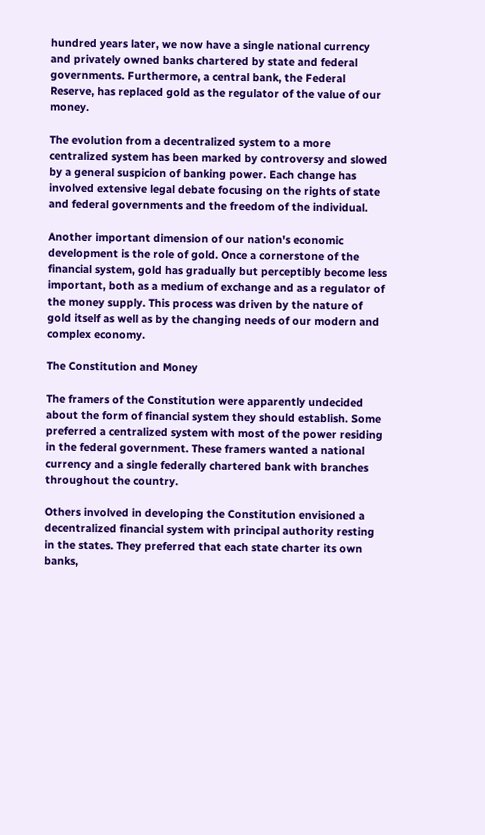hundred years later, we now have a single national currency and privately owned banks chartered by state and federal governments. Furthermore, a central bank, the Federal Reserve, has replaced gold as the regulator of the value of our money.

The evolution from a decentralized system to a more centralized system has been marked by controversy and slowed by a general suspicion of banking power. Each change has involved extensive legal debate focusing on the rights of state and federal governments and the freedom of the individual.

Another important dimension of our nation's economic development is the role of gold. Once a cornerstone of the financial system, gold has gradually but perceptibly become less important, both as a medium of exchange and as a regulator of the money supply. This process was driven by the nature of gold itself as well as by the changing needs of our modern and complex economy.

The Constitution and Money

The framers of the Constitution were apparently undecided about the form of financial system they should establish. Some preferred a centralized system with most of the power residing in the federal government. These framers wanted a national currency and a single federally chartered bank with branches throughout the country.

Others involved in developing the Constitution envisioned a decentralized financial system with principal authority resting in the states. They preferred that each state charter its own banks,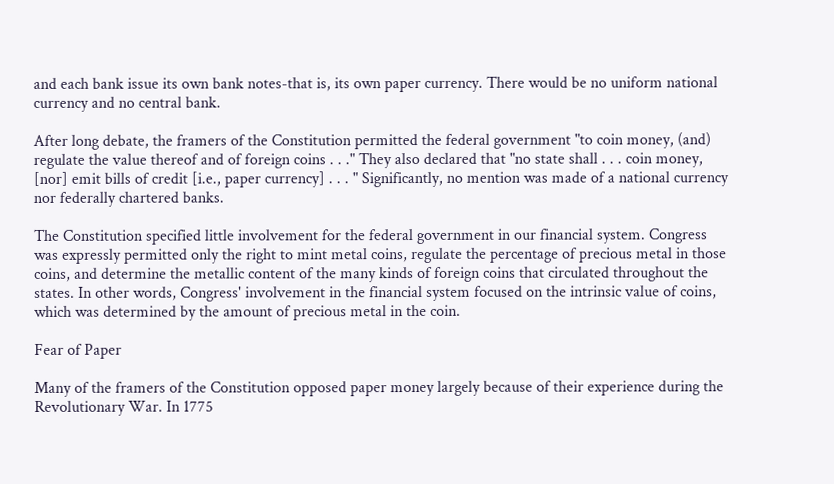and each bank issue its own bank notes-that is, its own paper currency. There would be no uniform national currency and no central bank.

After long debate, the framers of the Constitution permitted the federal government "to coin money, (and) regulate the value thereof and of foreign coins . . ." They also declared that "no state shall . . . coin money, [nor] emit bills of credit [i.e., paper currency] . . . " Significantly, no mention was made of a national currency nor federally chartered banks.

The Constitution specified little involvement for the federal government in our financial system. Congress was expressly permitted only the right to mint metal coins, regulate the percentage of precious metal in those coins, and determine the metallic content of the many kinds of foreign coins that circulated throughout the states. In other words, Congress' involvement in the financial system focused on the intrinsic value of coins, which was determined by the amount of precious metal in the coin.

Fear of Paper

Many of the framers of the Constitution opposed paper money largely because of their experience during the Revolutionary War. In 1775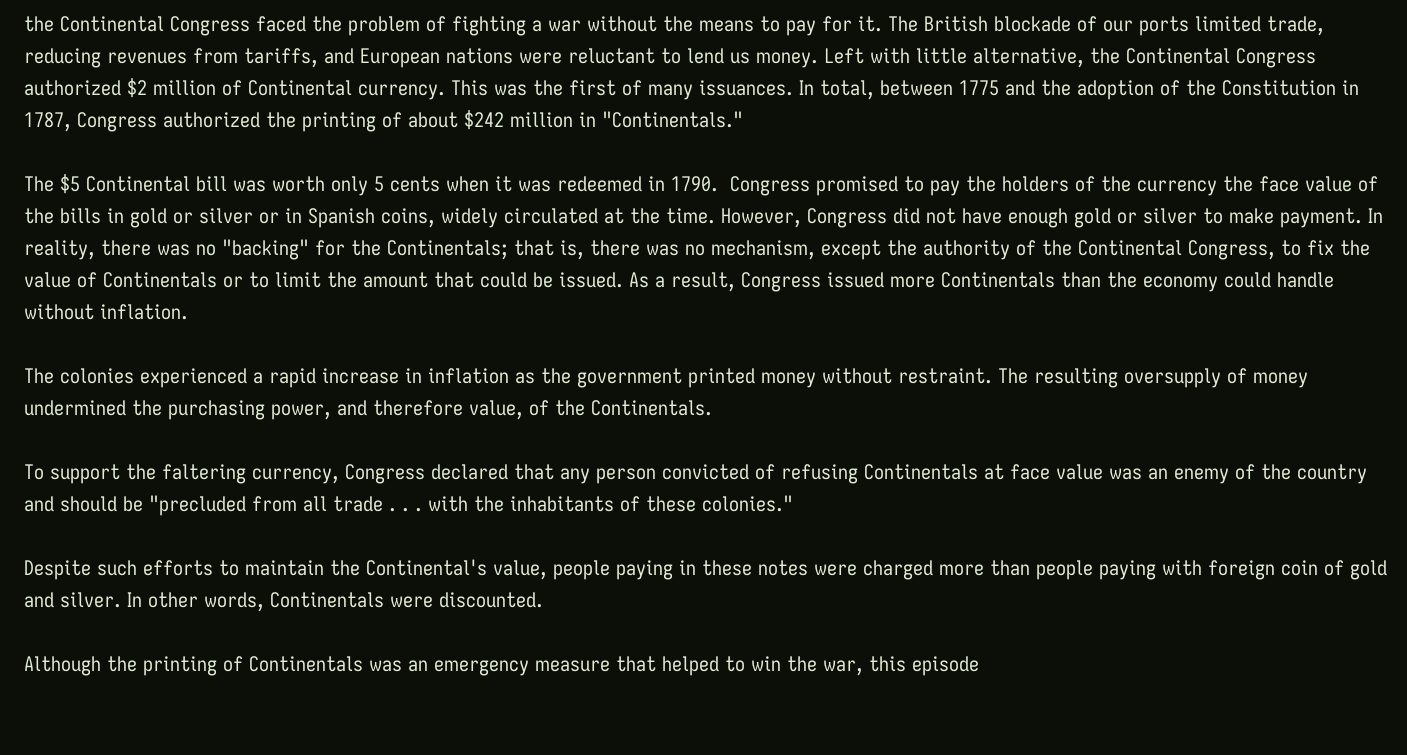the Continental Congress faced the problem of fighting a war without the means to pay for it. The British blockade of our ports limited trade, reducing revenues from tariffs, and European nations were reluctant to lend us money. Left with little alternative, the Continental Congress authorized $2 million of Continental currency. This was the first of many issuances. In total, between 1775 and the adoption of the Constitution in 1787, Congress authorized the printing of about $242 million in "Continentals."

The $5 Continental bill was worth only 5 cents when it was redeemed in 1790.  Congress promised to pay the holders of the currency the face value of the bills in gold or silver or in Spanish coins, widely circulated at the time. However, Congress did not have enough gold or silver to make payment. In reality, there was no "backing" for the Continentals; that is, there was no mechanism, except the authority of the Continental Congress, to fix the value of Continentals or to limit the amount that could be issued. As a result, Congress issued more Continentals than the economy could handle without inflation.

The colonies experienced a rapid increase in inflation as the government printed money without restraint. The resulting oversupply of money undermined the purchasing power, and therefore value, of the Continentals.

To support the faltering currency, Congress declared that any person convicted of refusing Continentals at face value was an enemy of the country and should be "precluded from all trade . . . with the inhabitants of these colonies."

Despite such efforts to maintain the Continental's value, people paying in these notes were charged more than people paying with foreign coin of gold and silver. In other words, Continentals were discounted.

Although the printing of Continentals was an emergency measure that helped to win the war, this episode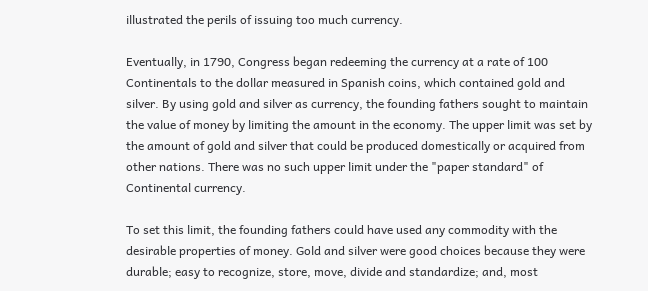illustrated the perils of issuing too much currency.

Eventually, in 1790, Congress began redeeming the currency at a rate of 100 Continentals to the dollar measured in Spanish coins, which contained gold and silver. By using gold and silver as currency, the founding fathers sought to maintain the value of money by limiting the amount in the economy. The upper limit was set by the amount of gold and silver that could be produced domestically or acquired from other nations. There was no such upper limit under the "paper standard" of Continental currency.

To set this limit, the founding fathers could have used any commodity with the desirable properties of money. Gold and silver were good choices because they were durable; easy to recognize, store, move, divide and standardize; and, most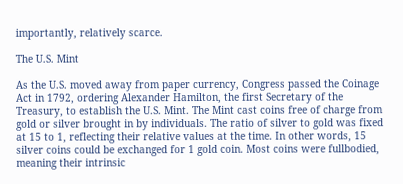importantly, relatively scarce.

The U.S. Mint

As the U.S. moved away from paper currency, Congress passed the Coinage Act in 1792, ordering Alexander Hamilton, the first Secretary of the Treasury, to establish the U.S. Mint. The Mint cast coins free of charge from gold or silver brought in by individuals. The ratio of silver to gold was fixed at 15 to 1, reflecting their relative values at the time. In other words, 15 silver coins could be exchanged for 1 gold coin. Most coins were fullbodied, meaning their intrinsic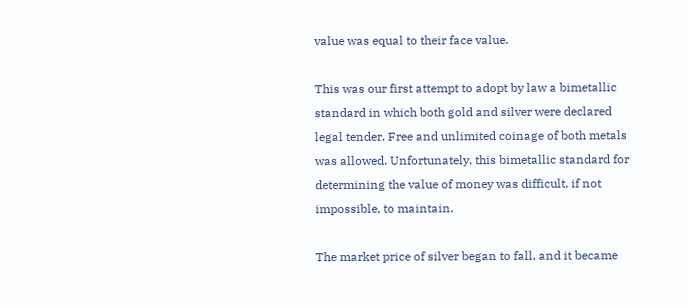value was equal to their face value.

This was our first attempt to adopt by law a bimetallic standard in which both gold and silver were declared legal tender. Free and unlimited coinage of both metals was allowed. Unfortunately, this bimetallic standard for determining the value of money was difficult, if not impossible, to maintain.

The market price of silver began to fall, and it became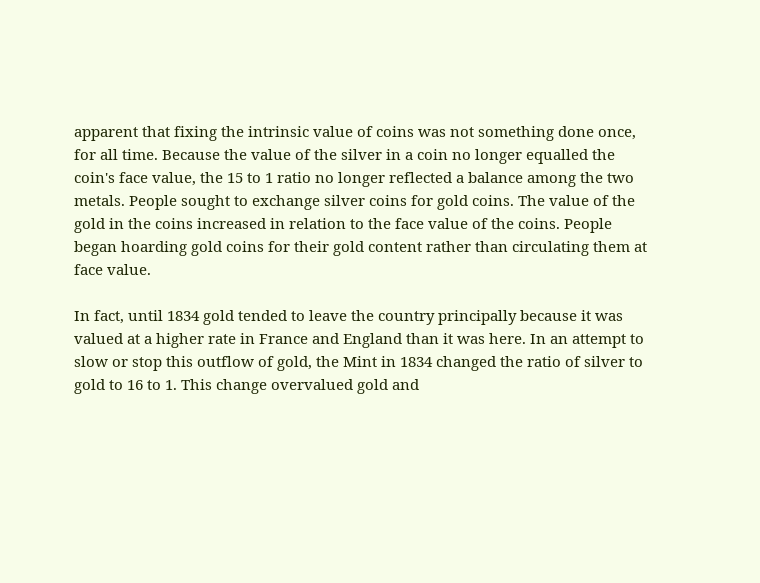apparent that fixing the intrinsic value of coins was not something done once, for all time. Because the value of the silver in a coin no longer equalled the coin's face value, the 15 to 1 ratio no longer reflected a balance among the two metals. People sought to exchange silver coins for gold coins. The value of the gold in the coins increased in relation to the face value of the coins. People began hoarding gold coins for their gold content rather than circulating them at face value.

In fact, until 1834 gold tended to leave the country principally because it was valued at a higher rate in France and England than it was here. In an attempt to slow or stop this outflow of gold, the Mint in 1834 changed the ratio of silver to gold to 16 to 1. This change overvalued gold and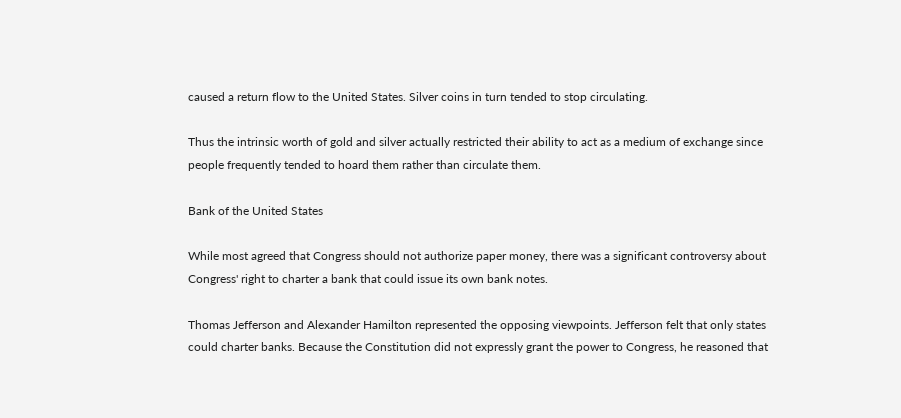caused a return flow to the United States. Silver coins in turn tended to stop circulating.

Thus the intrinsic worth of gold and silver actually restricted their ability to act as a medium of exchange since people frequently tended to hoard them rather than circulate them.

Bank of the United States

While most agreed that Congress should not authorize paper money, there was a significant controversy about Congress' right to charter a bank that could issue its own bank notes.

Thomas Jefferson and Alexander Hamilton represented the opposing viewpoints. Jefferson felt that only states could charter banks. Because the Constitution did not expressly grant the power to Congress, he reasoned that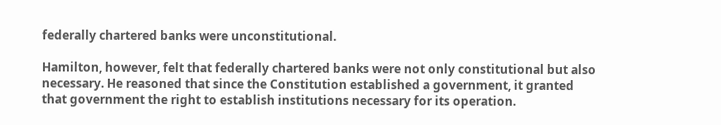federally chartered banks were unconstitutional.

Hamilton, however, felt that federally chartered banks were not only constitutional but also necessary. He reasoned that since the Constitution established a government, it granted that government the right to establish institutions necessary for its operation.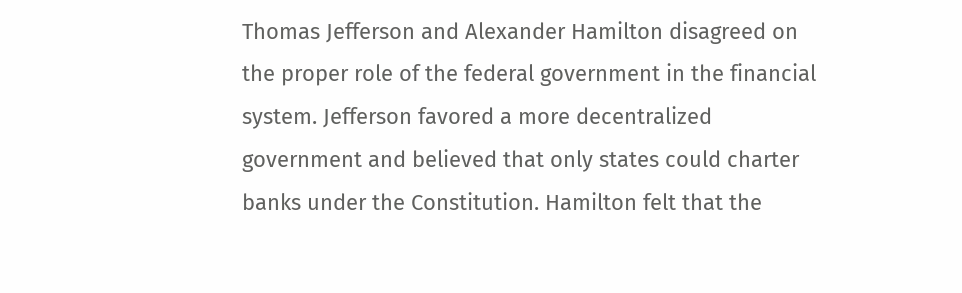Thomas Jefferson and Alexander Hamilton disagreed on the proper role of the federal government in the financial system. Jefferson favored a more decentralized government and believed that only states could charter banks under the Constitution. Hamilton felt that the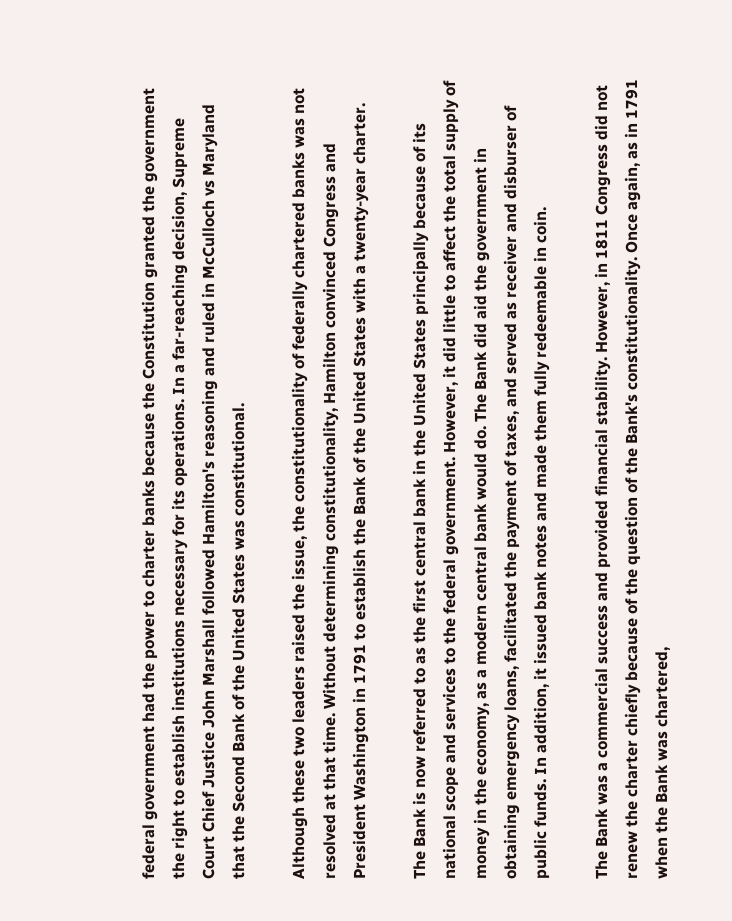federal government had the power to charter banks because the Constitution granted the government the right to establish institutions necessary for its operations. In a far-reaching decision, Supreme Court Chief Justice John Marshall followed Hamilton's reasoning and ruled in McCulloch vs Maryland that the Second Bank of the United States was constitutional.

Although these two leaders raised the issue, the constitutionality of federally chartered banks was not resolved at that time. Without determining constitutionality, Hamilton convinced Congress and President Washington in 1791 to establish the Bank of the United States with a twenty-year charter.

The Bank is now referred to as the first central bank in the United States principally because of its national scope and services to the federal government. However, it did little to affect the total supply of money in the economy, as a modern central bank would do. The Bank did aid the government in obtaining emergency loans, facilitated the payment of taxes, and served as receiver and disburser of public funds. In addition, it issued bank notes and made them fully redeemable in coin.

The Bank was a commercial success and provided financial stability. However, in 1811 Congress did not renew the charter chiefly because of the question of the Bank's constitutionality. Once again, as in 1791 when the Bank was chartered,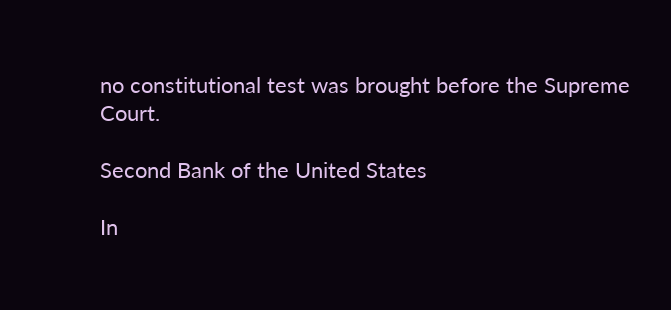no constitutional test was brought before the Supreme Court.

Second Bank of the United States

In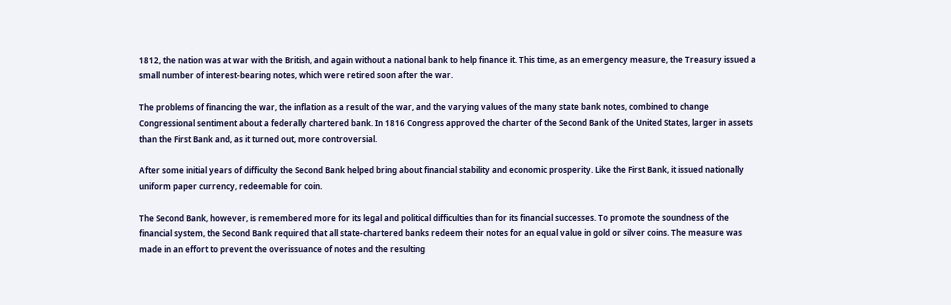1812, the nation was at war with the British, and again without a national bank to help finance it. This time, as an emergency measure, the Treasury issued a small number of interest-bearing notes, which were retired soon after the war.

The problems of financing the war, the inflation as a result of the war, and the varying values of the many state bank notes, combined to change Congressional sentiment about a federally chartered bank. In 1816 Congress approved the charter of the Second Bank of the United States, larger in assets than the First Bank and, as it turned out, more controversial.

After some initial years of difficulty the Second Bank helped bring about financial stability and economic prosperity. Like the First Bank, it issued nationally uniform paper currency, redeemable for coin.

The Second Bank, however, is remembered more for its legal and political difficulties than for its financial successes. To promote the soundness of the financial system, the Second Bank required that all state-chartered banks redeem their notes for an equal value in gold or silver coins. The measure was made in an effort to prevent the overissuance of notes and the resulting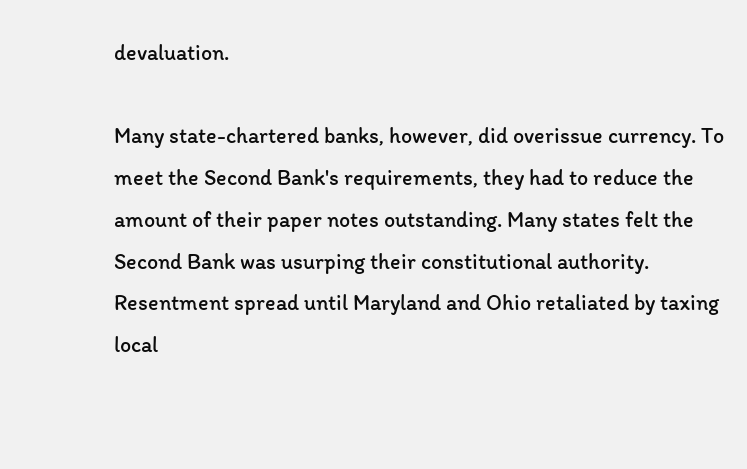devaluation.

Many state-chartered banks, however, did overissue currency. To meet the Second Bank's requirements, they had to reduce the amount of their paper notes outstanding. Many states felt the Second Bank was usurping their constitutional authority. Resentment spread until Maryland and Ohio retaliated by taxing local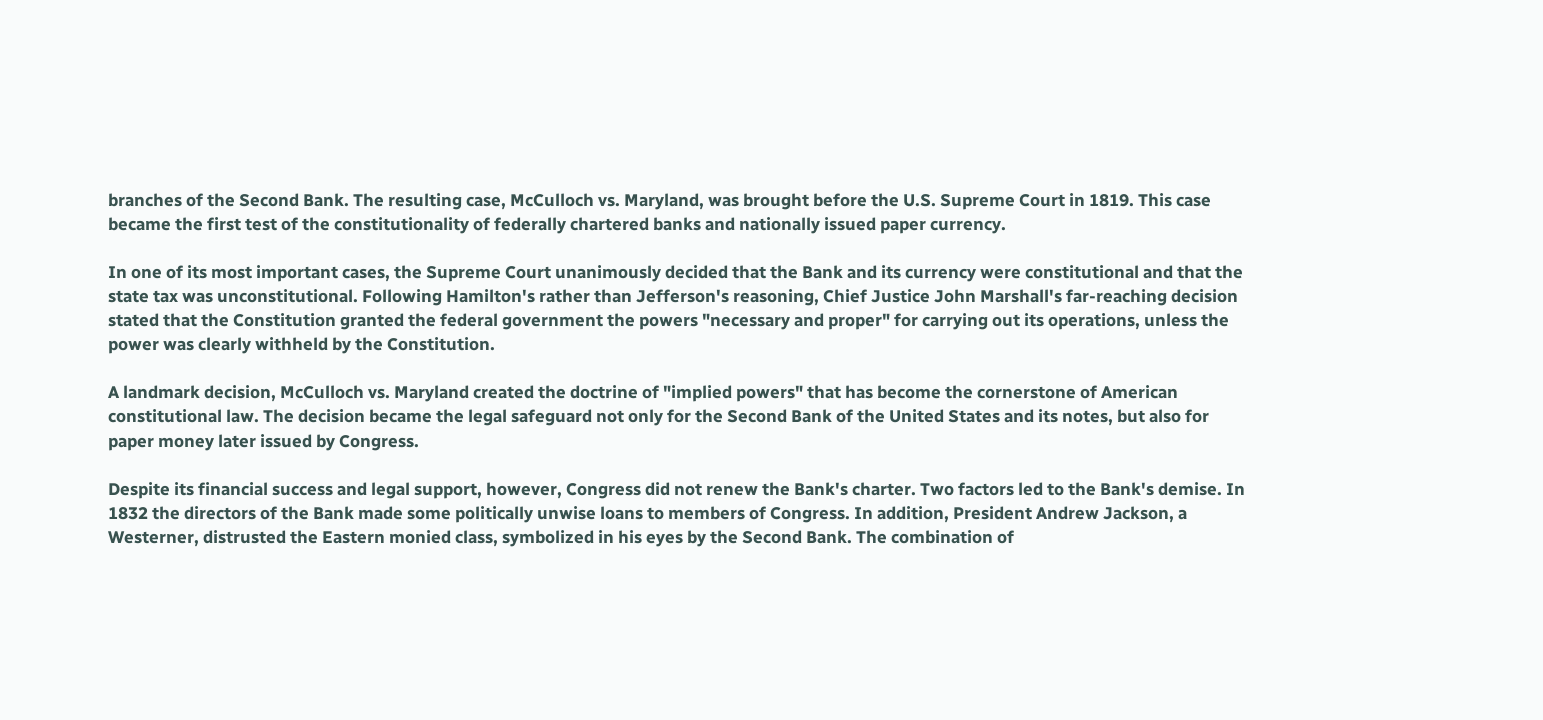branches of the Second Bank. The resulting case, McCulloch vs. Maryland, was brought before the U.S. Supreme Court in 1819. This case became the first test of the constitutionality of federally chartered banks and nationally issued paper currency.

In one of its most important cases, the Supreme Court unanimously decided that the Bank and its currency were constitutional and that the state tax was unconstitutional. Following Hamilton's rather than Jefferson's reasoning, Chief Justice John Marshall's far-reaching decision stated that the Constitution granted the federal government the powers "necessary and proper" for carrying out its operations, unless the power was clearly withheld by the Constitution.

A landmark decision, McCulloch vs. Maryland created the doctrine of "implied powers" that has become the cornerstone of American constitutional law. The decision became the legal safeguard not only for the Second Bank of the United States and its notes, but also for paper money later issued by Congress.

Despite its financial success and legal support, however, Congress did not renew the Bank's charter. Two factors led to the Bank's demise. In 1832 the directors of the Bank made some politically unwise loans to members of Congress. In addition, President Andrew Jackson, a Westerner, distrusted the Eastern monied class, symbolized in his eyes by the Second Bank. The combination of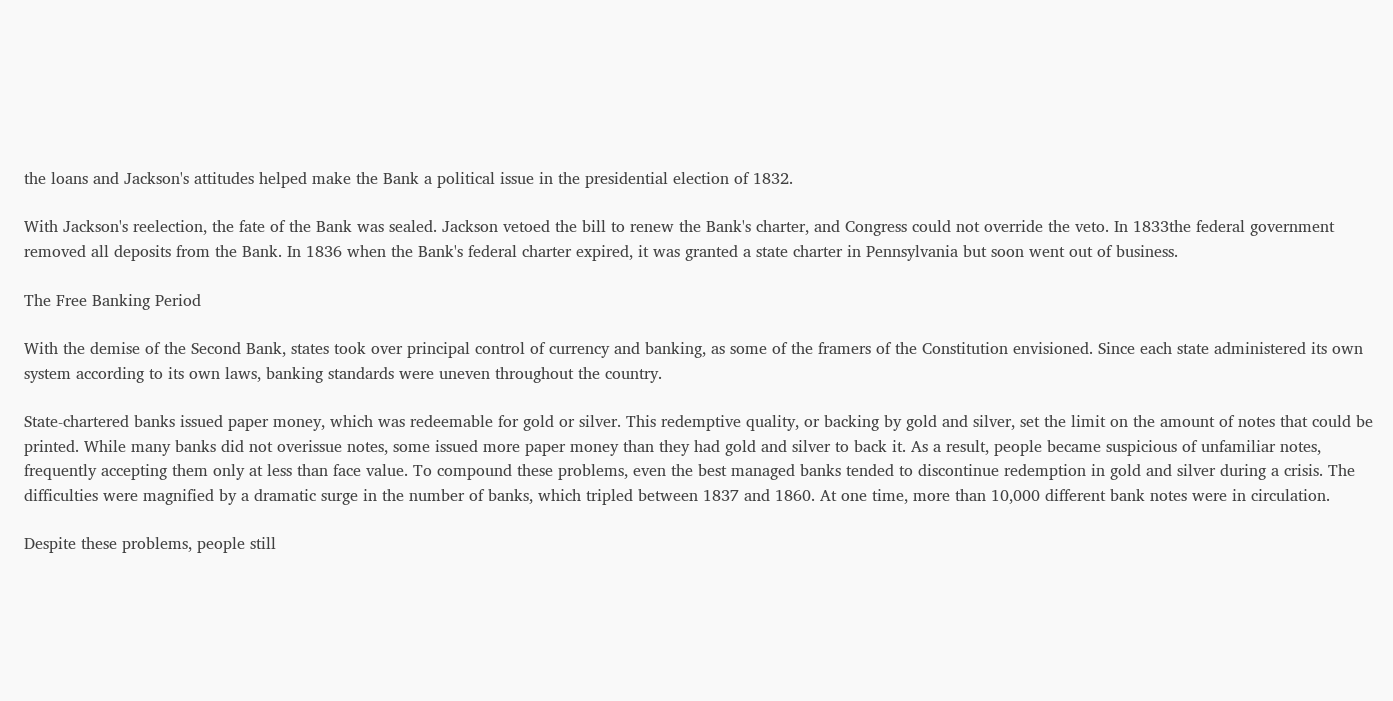the loans and Jackson's attitudes helped make the Bank a political issue in the presidential election of 1832.

With Jackson's reelection, the fate of the Bank was sealed. Jackson vetoed the bill to renew the Bank's charter, and Congress could not override the veto. In 1833the federal government removed all deposits from the Bank. In 1836 when the Bank's federal charter expired, it was granted a state charter in Pennsylvania but soon went out of business.

The Free Banking Period

With the demise of the Second Bank, states took over principal control of currency and banking, as some of the framers of the Constitution envisioned. Since each state administered its own system according to its own laws, banking standards were uneven throughout the country.

State-chartered banks issued paper money, which was redeemable for gold or silver. This redemptive quality, or backing by gold and silver, set the limit on the amount of notes that could be printed. While many banks did not overissue notes, some issued more paper money than they had gold and silver to back it. As a result, people became suspicious of unfamiliar notes, frequently accepting them only at less than face value. To compound these problems, even the best managed banks tended to discontinue redemption in gold and silver during a crisis. The difficulties were magnified by a dramatic surge in the number of banks, which tripled between 1837 and 1860. At one time, more than 10,000 different bank notes were in circulation.

Despite these problems, people still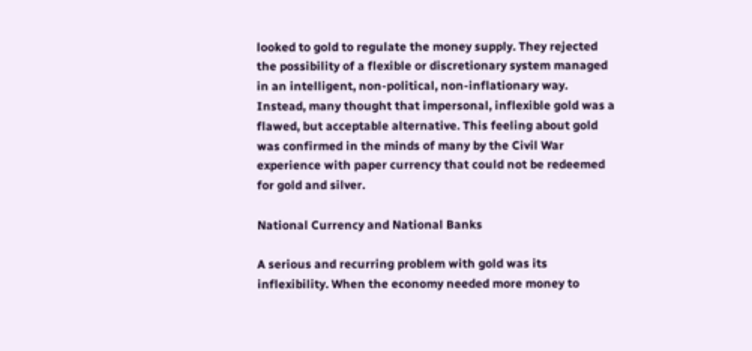looked to gold to regulate the money supply. They rejected the possibility of a flexible or discretionary system managed in an intelligent, non-political, non-inflationary way. Instead, many thought that impersonal, inflexible gold was a flawed, but acceptable alternative. This feeling about gold was confirmed in the minds of many by the Civil War experience with paper currency that could not be redeemed for gold and silver.

National Currency and National Banks

A serious and recurring problem with gold was its inflexibility. When the economy needed more money to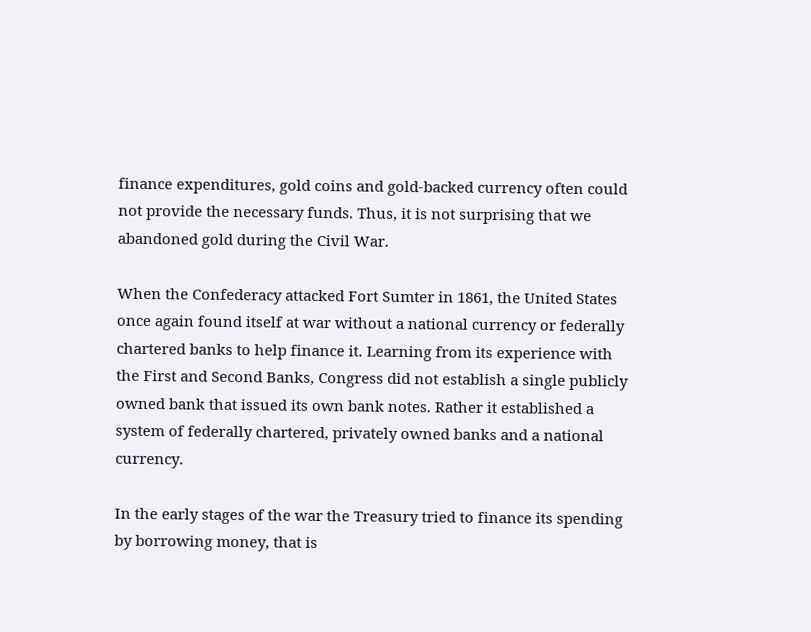finance expenditures, gold coins and gold-backed currency often could not provide the necessary funds. Thus, it is not surprising that we abandoned gold during the Civil War.

When the Confederacy attacked Fort Sumter in 1861, the United States once again found itself at war without a national currency or federally chartered banks to help finance it. Learning from its experience with the First and Second Banks, Congress did not establish a single publicly owned bank that issued its own bank notes. Rather it established a system of federally chartered, privately owned banks and a national currency.

In the early stages of the war the Treasury tried to finance its spending by borrowing money, that is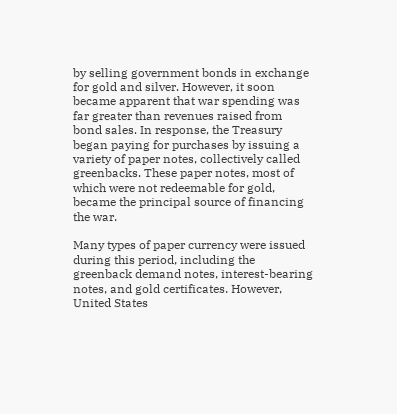by selling government bonds in exchange for gold and silver. However, it soon became apparent that war spending was far greater than revenues raised from bond sales. In response, the Treasury began paying for purchases by issuing a variety of paper notes, collectively called greenbacks. These paper notes, most of which were not redeemable for gold, became the principal source of financing the war.

Many types of paper currency were issued during this period, including the greenback demand notes, interest-bearing notes, and gold certificates. However, United States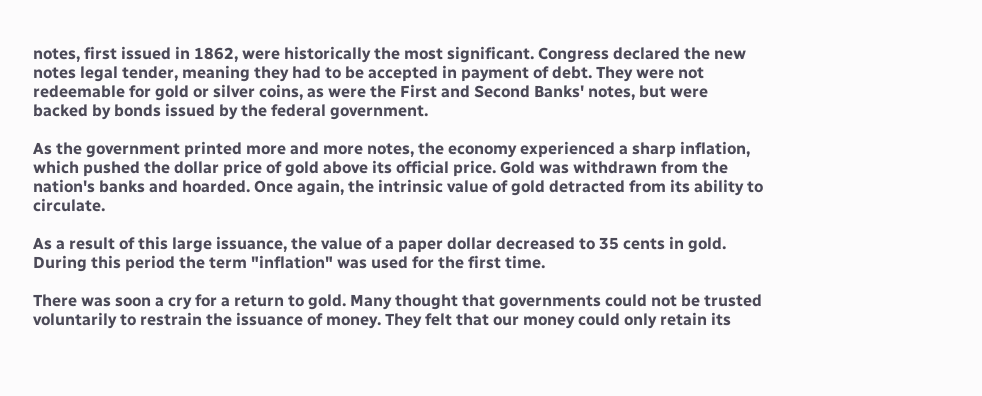notes, first issued in 1862, were historically the most significant. Congress declared the new notes legal tender, meaning they had to be accepted in payment of debt. They were not redeemable for gold or silver coins, as were the First and Second Banks' notes, but were backed by bonds issued by the federal government.

As the government printed more and more notes, the economy experienced a sharp inflation, which pushed the dollar price of gold above its official price. Gold was withdrawn from the nation's banks and hoarded. Once again, the intrinsic value of gold detracted from its ability to circulate.

As a result of this large issuance, the value of a paper dollar decreased to 35 cents in gold. During this period the term "inflation" was used for the first time.

There was soon a cry for a return to gold. Many thought that governments could not be trusted voluntarily to restrain the issuance of money. They felt that our money could only retain its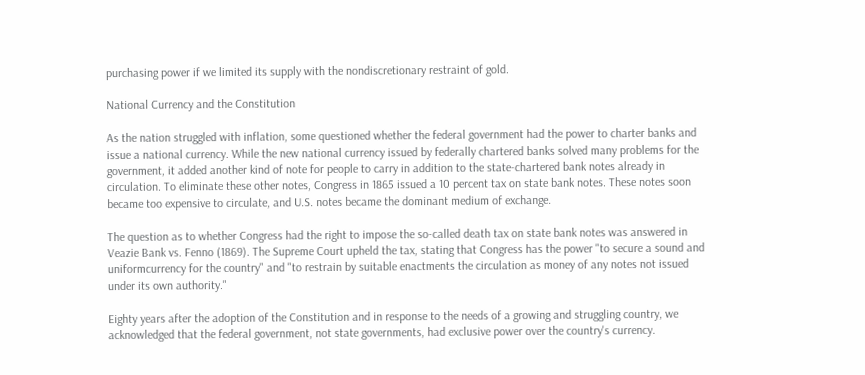purchasing power if we limited its supply with the nondiscretionary restraint of gold.

National Currency and the Constitution

As the nation struggled with inflation, some questioned whether the federal government had the power to charter banks and issue a national currency. While the new national currency issued by federally chartered banks solved many problems for the government, it added another kind of note for people to carry in addition to the state-chartered bank notes already in circulation. To eliminate these other notes, Congress in 1865 issued a 10 percent tax on state bank notes. These notes soon became too expensive to circulate, and U.S. notes became the dominant medium of exchange.

The question as to whether Congress had the right to impose the so-called death tax on state bank notes was answered in Veazie Bank vs. Fenno (1869). The Supreme Court upheld the tax, stating that Congress has the power "to secure a sound and uniformcurrency for the country" and "to restrain by suitable enactments the circulation as money of any notes not issued under its own authority."

Eighty years after the adoption of the Constitution and in response to the needs of a growing and struggling country, we acknowledged that the federal government, not state governments, had exclusive power over the country's currency.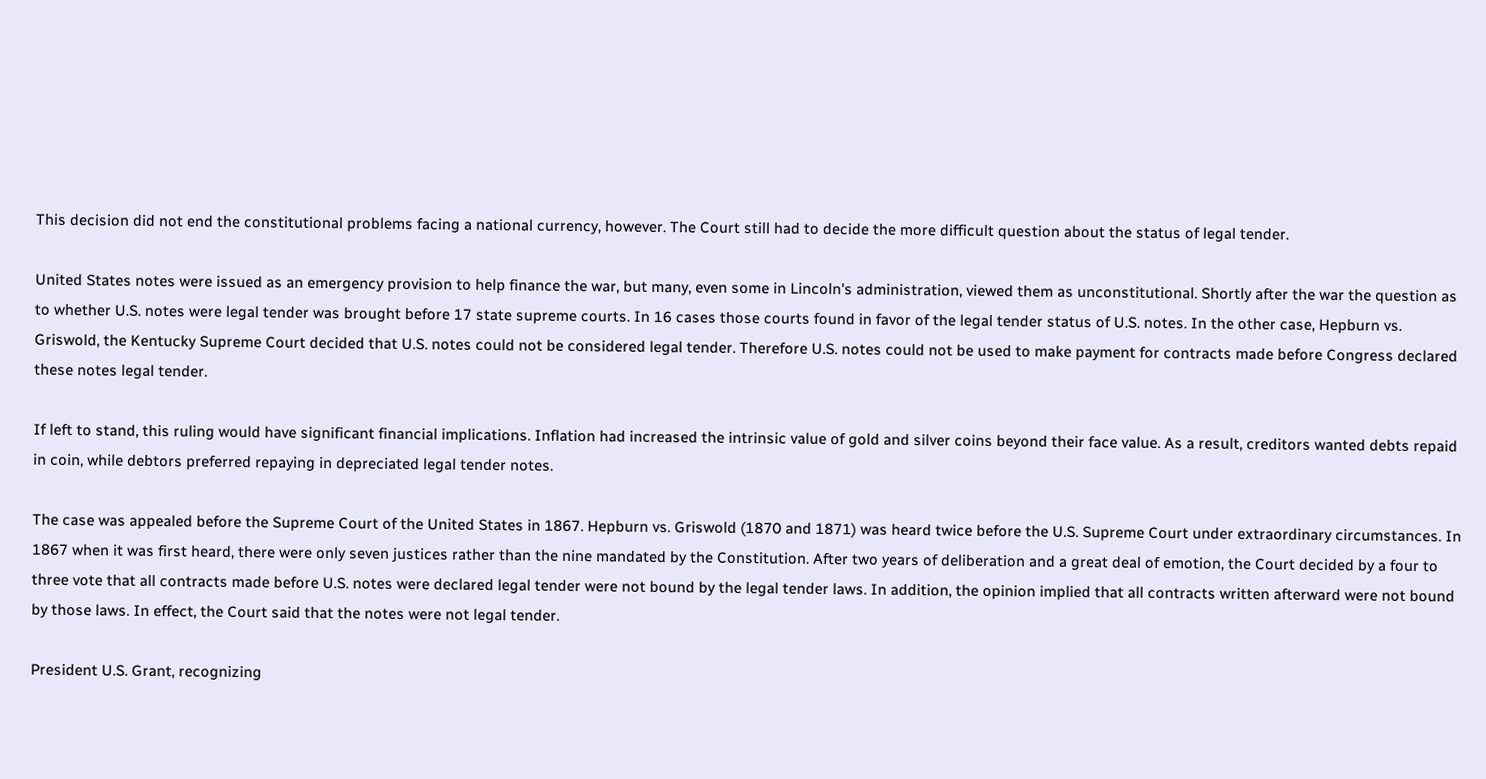This decision did not end the constitutional problems facing a national currency, however. The Court still had to decide the more difficult question about the status of legal tender.

United States notes were issued as an emergency provision to help finance the war, but many, even some in Lincoln's administration, viewed them as unconstitutional. Shortly after the war the question as to whether U.S. notes were legal tender was brought before 17 state supreme courts. In 16 cases those courts found in favor of the legal tender status of U.S. notes. In the other case, Hepburn vs. Griswold, the Kentucky Supreme Court decided that U.S. notes could not be considered legal tender. Therefore U.S. notes could not be used to make payment for contracts made before Congress declared these notes legal tender.

If left to stand, this ruling would have significant financial implications. Inflation had increased the intrinsic value of gold and silver coins beyond their face value. As a result, creditors wanted debts repaid in coin, while debtors preferred repaying in depreciated legal tender notes.

The case was appealed before the Supreme Court of the United States in 1867. Hepburn vs. Griswold (1870 and 1871) was heard twice before the U.S. Supreme Court under extraordinary circumstances. In 1867 when it was first heard, there were only seven justices rather than the nine mandated by the Constitution. After two years of deliberation and a great deal of emotion, the Court decided by a four to three vote that all contracts made before U.S. notes were declared legal tender were not bound by the legal tender laws. In addition, the opinion implied that all contracts written afterward were not bound by those laws. In effect, the Court said that the notes were not legal tender.

President U.S. Grant, recognizing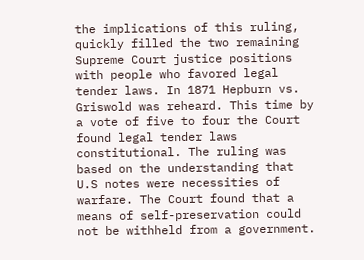the implications of this ruling, quickly filled the two remaining Supreme Court justice positions with people who favored legal tender laws. In 1871 Hepburn vs. Griswold was reheard. This time by a vote of five to four the Court found legal tender laws constitutional. The ruling was based on the understanding that U.S notes were necessities of warfare. The Court found that a means of self-preservation could not be withheld from a government.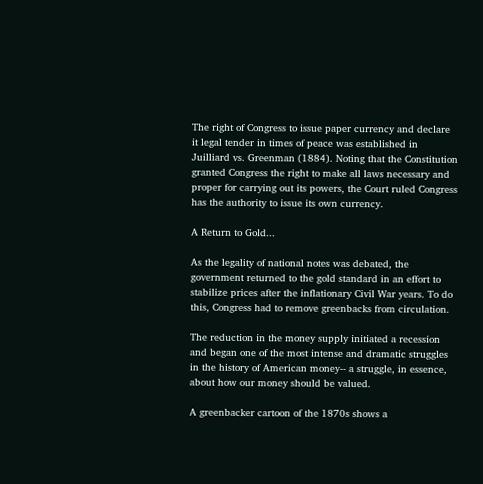The right of Congress to issue paper currency and declare it legal tender in times of peace was established in Juilliard vs. Greenman (1884). Noting that the Constitution granted Congress the right to make all laws necessary and proper for carrying out its powers, the Court ruled Congress has the authority to issue its own currency.

A Return to Gold...

As the legality of national notes was debated, the government returned to the gold standard in an effort to stabilize prices after the inflationary Civil War years. To do this, Congress had to remove greenbacks from circulation.

The reduction in the money supply initiated a recession and began one of the most intense and dramatic struggles in the history of American money-- a struggle, in essence, about how our money should be valued.

A greenbacker cartoon of the 1870s shows a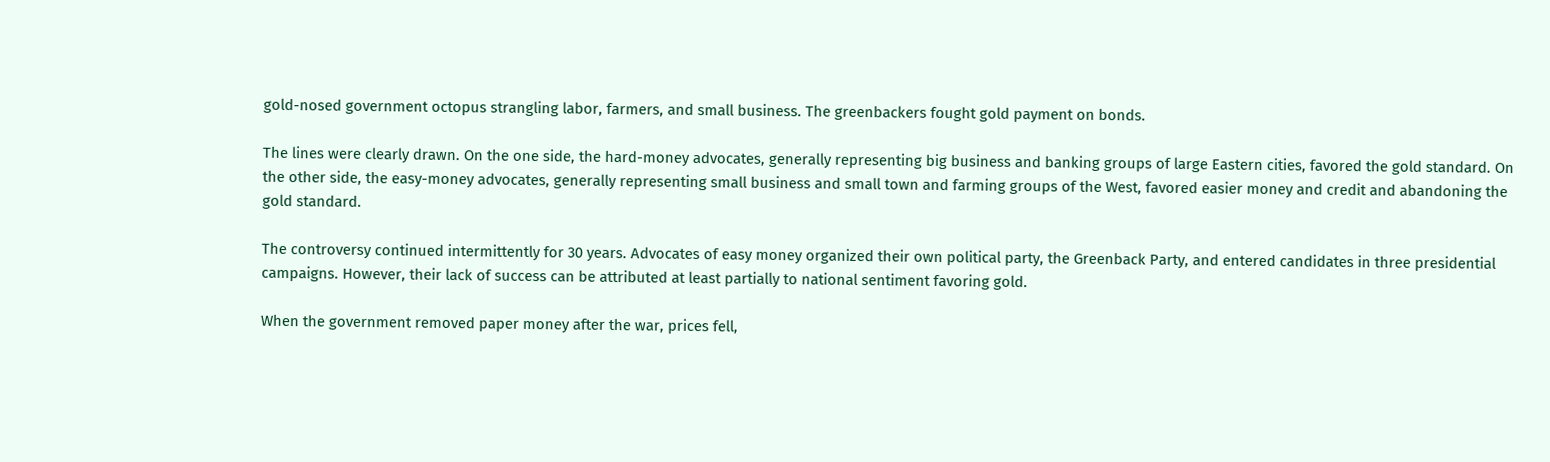gold-nosed government octopus strangling labor, farmers, and small business. The greenbackers fought gold payment on bonds.

The lines were clearly drawn. On the one side, the hard-money advocates, generally representing big business and banking groups of large Eastern cities, favored the gold standard. On the other side, the easy-money advocates, generally representing small business and small town and farming groups of the West, favored easier money and credit and abandoning the gold standard.

The controversy continued intermittently for 30 years. Advocates of easy money organized their own political party, the Greenback Party, and entered candidates in three presidential campaigns. However, their lack of success can be attributed at least partially to national sentiment favoring gold.

When the government removed paper money after the war, prices fell,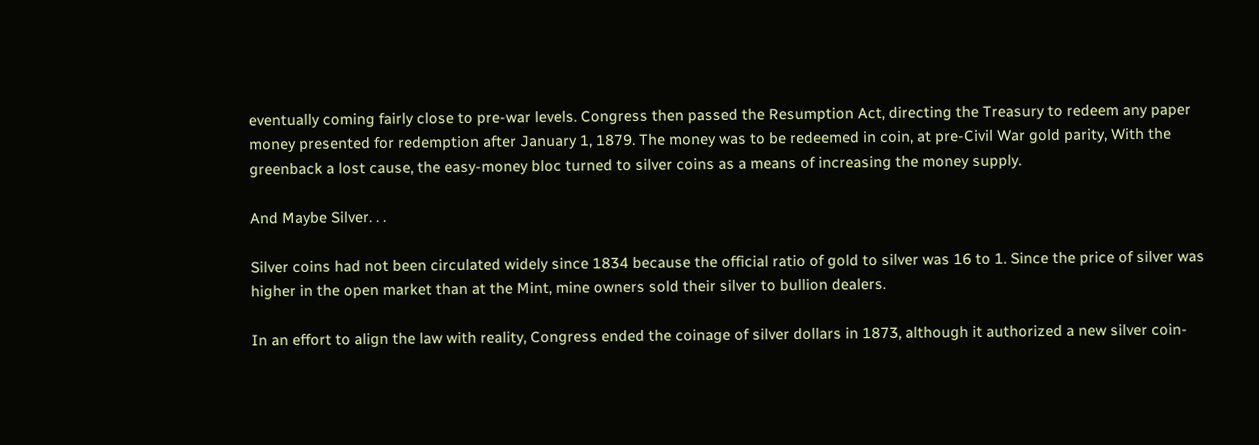eventually coming fairly close to pre-war levels. Congress then passed the Resumption Act, directing the Treasury to redeem any paper money presented for redemption after January 1, 1879. The money was to be redeemed in coin, at pre-Civil War gold parity, With the greenback a lost cause, the easy-money bloc turned to silver coins as a means of increasing the money supply.

And Maybe Silver. . .

Silver coins had not been circulated widely since 1834 because the official ratio of gold to silver was 16 to 1. Since the price of silver was higher in the open market than at the Mint, mine owners sold their silver to bullion dealers.

In an effort to align the law with reality, Congress ended the coinage of silver dollars in 1873, although it authorized a new silver coin-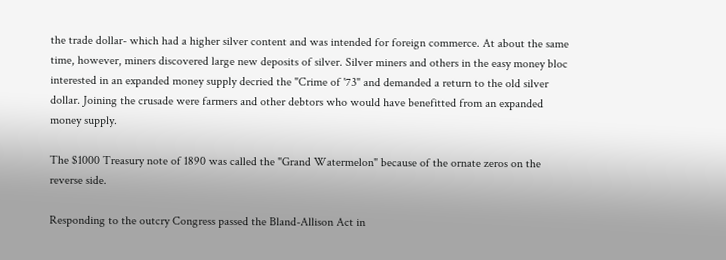the trade dollar- which had a higher silver content and was intended for foreign commerce. At about the same time, however, miners discovered large new deposits of silver. Silver miners and others in the easy money bloc interested in an expanded money supply decried the "Crime of '73" and demanded a return to the old silver dollar. Joining the crusade were farmers and other debtors who would have benefitted from an expanded money supply.

The $1000 Treasury note of 1890 was called the "Grand Watermelon" because of the ornate zeros on the reverse side.

Responding to the outcry Congress passed the Bland-Allison Act in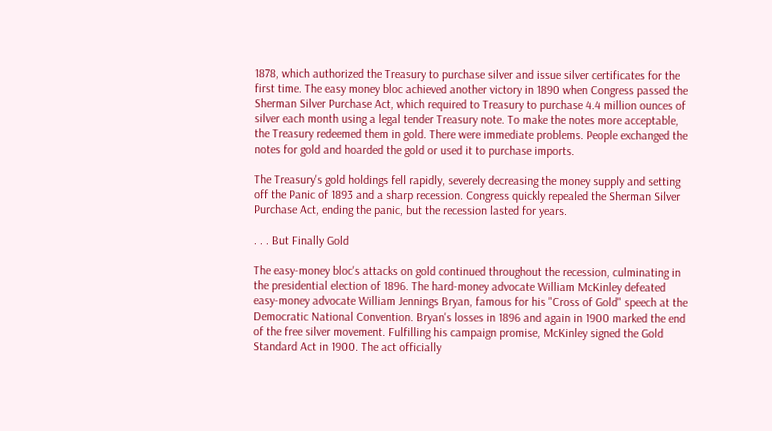1878, which authorized the Treasury to purchase silver and issue silver certificates for the first time. The easy money bloc achieved another victory in 1890 when Congress passed the Sherman Silver Purchase Act, which required to Treasury to purchase 4.4 million ounces of silver each month using a legal tender Treasury note. To make the notes more acceptable, the Treasury redeemed them in gold. There were immediate problems. People exchanged the notes for gold and hoarded the gold or used it to purchase imports.

The Treasury's gold holdings fell rapidly, severely decreasing the money supply and setting off the Panic of 1893 and a sharp recession. Congress quickly repealed the Sherman Silver Purchase Act, ending the panic, but the recession lasted for years.

. . . But Finally Gold

The easy-money bloc's attacks on gold continued throughout the recession, culminating in the presidential election of 1896. The hard-money advocate William McKinley defeated easy-money advocate William Jennings Bryan, famous for his "Cross of Gold" speech at the Democratic National Convention. Bryan's losses in 1896 and again in 1900 marked the end of the free silver movement. Fulfilling his campaign promise, McKinley signed the Gold Standard Act in 1900. The act officially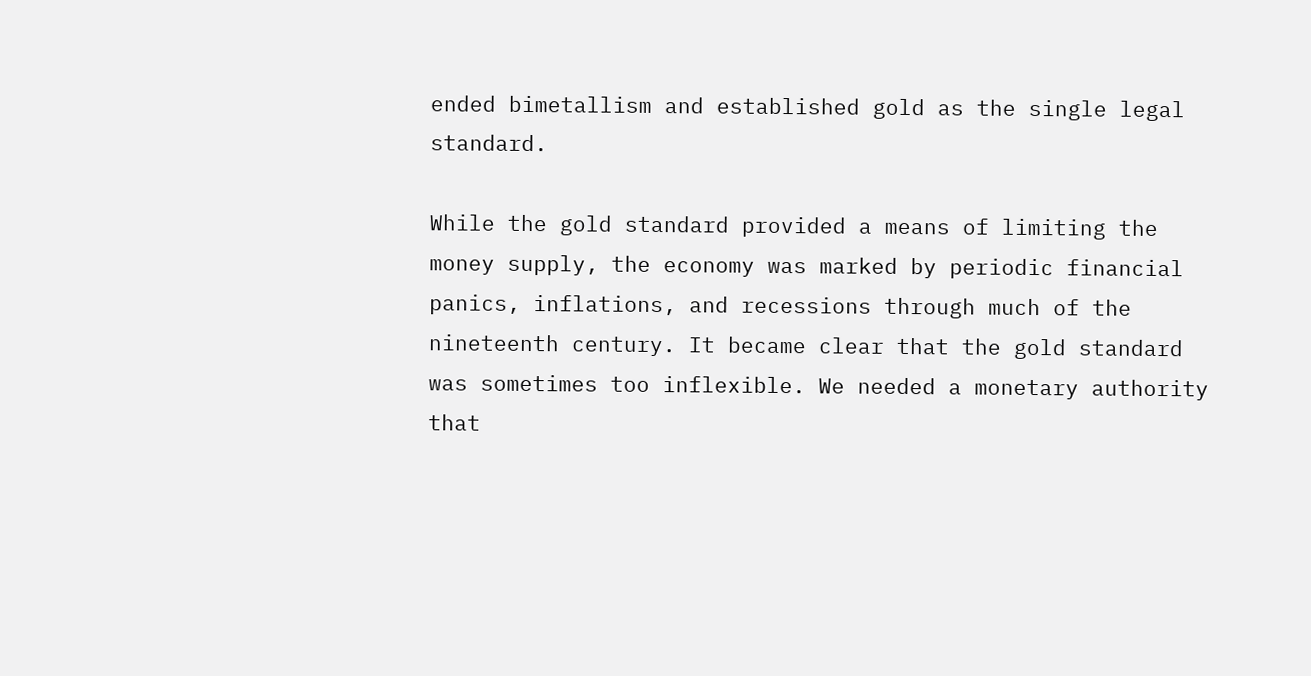ended bimetallism and established gold as the single legal standard.

While the gold standard provided a means of limiting the money supply, the economy was marked by periodic financial panics, inflations, and recessions through much of the nineteenth century. It became clear that the gold standard was sometimes too inflexible. We needed a monetary authority that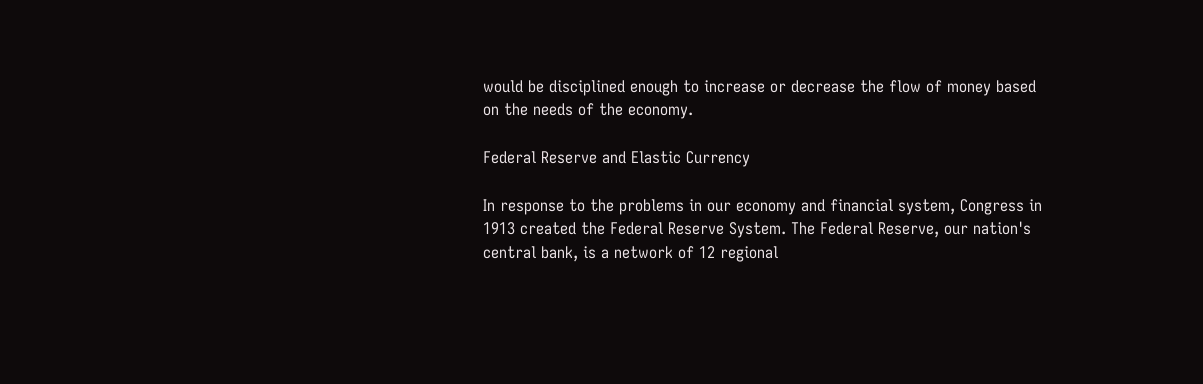would be disciplined enough to increase or decrease the flow of money based on the needs of the economy.

Federal Reserve and Elastic Currency

In response to the problems in our economy and financial system, Congress in 1913 created the Federal Reserve System. The Federal Reserve, our nation's central bank, is a network of 12 regional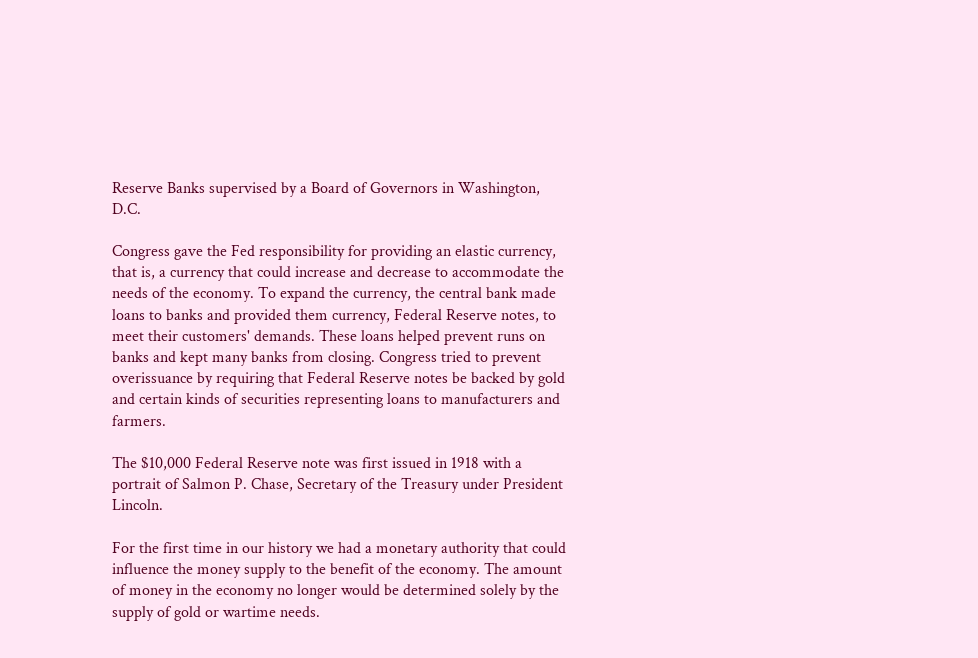Reserve Banks supervised by a Board of Governors in Washington, D.C.

Congress gave the Fed responsibility for providing an elastic currency, that is, a currency that could increase and decrease to accommodate the needs of the economy. To expand the currency, the central bank made loans to banks and provided them currency, Federal Reserve notes, to meet their customers' demands. These loans helped prevent runs on banks and kept many banks from closing. Congress tried to prevent overissuance by requiring that Federal Reserve notes be backed by gold and certain kinds of securities representing loans to manufacturers and farmers.

The $10,000 Federal Reserve note was first issued in 1918 with a portrait of Salmon P. Chase, Secretary of the Treasury under President Lincoln.

For the first time in our history we had a monetary authority that could influence the money supply to the benefit of the economy. The amount of money in the economy no longer would be determined solely by the supply of gold or wartime needs.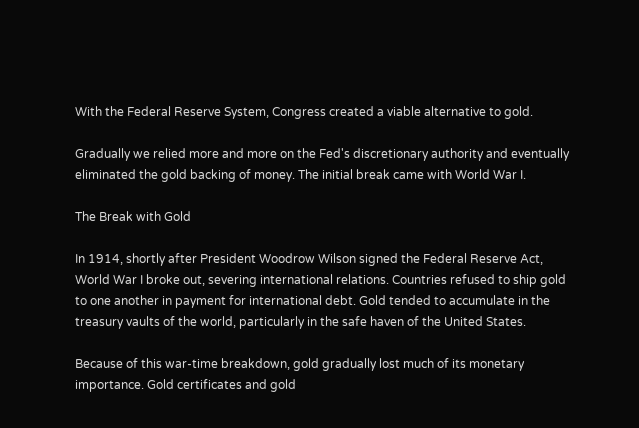With the Federal Reserve System, Congress created a viable alternative to gold.

Gradually we relied more and more on the Fed's discretionary authority and eventually eliminated the gold backing of money. The initial break came with World War I.

The Break with Gold

In 1914, shortly after President Woodrow Wilson signed the Federal Reserve Act, World War I broke out, severing international relations. Countries refused to ship gold to one another in payment for international debt. Gold tended to accumulate in the treasury vaults of the world, particularly in the safe haven of the United States.

Because of this war-time breakdown, gold gradually lost much of its monetary importance. Gold certificates and gold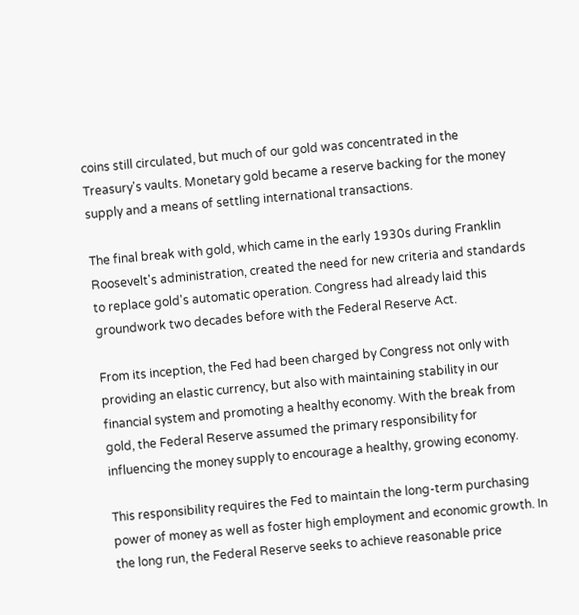coins still circulated, but much of our gold was concentrated in the Treasury's vaults. Monetary gold became a reserve backing for the money supply and a means of settling international transactions.

The final break with gold, which came in the early 1930s during Franklin Roosevelt's administration, created the need for new criteria and standards to replace gold's automatic operation. Congress had already laid this groundwork two decades before with the Federal Reserve Act.

From its inception, the Fed had been charged by Congress not only with providing an elastic currency, but also with maintaining stability in our financial system and promoting a healthy economy. With the break from gold, the Federal Reserve assumed the primary responsibility for influencing the money supply to encourage a healthy, growing economy.

This responsibility requires the Fed to maintain the long-term purchasing power of money as well as foster high employment and economic growth. In the long run, the Federal Reserve seeks to achieve reasonable price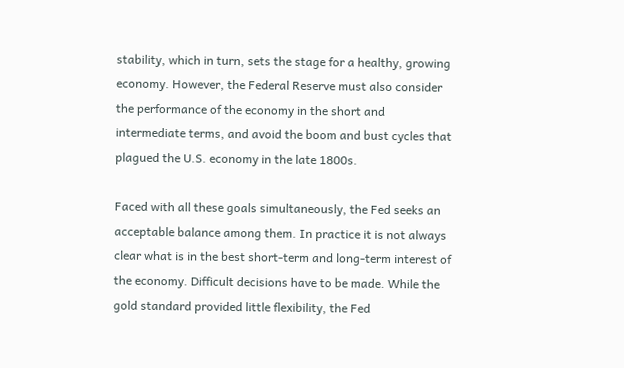stability, which in turn, sets the stage for a healthy, growing economy. However, the Federal Reserve must also consider the performance of the economy in the short and intermediate terms, and avoid the boom and bust cycles that plagued the U.S. economy in the late 1800s.

Faced with all these goals simultaneously, the Fed seeks an acceptable balance among them. In practice it is not always clear what is in the best short-term and long-term interest of the economy. Difficult decisions have to be made. While the gold standard provided little flexibility, the Fed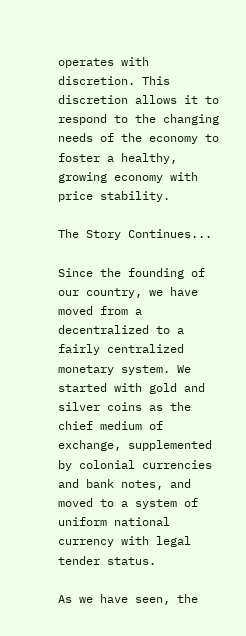operates with discretion. This discretion allows it to respond to the changing needs of the economy to foster a healthy, growing economy with price stability.

The Story Continues...

Since the founding of our country, we have moved from a decentralized to a fairly centralized monetary system. We started with gold and silver coins as the chief medium of exchange, supplemented by colonial currencies and bank notes, and moved to a system of uniform national currency with legal tender status.

As we have seen, the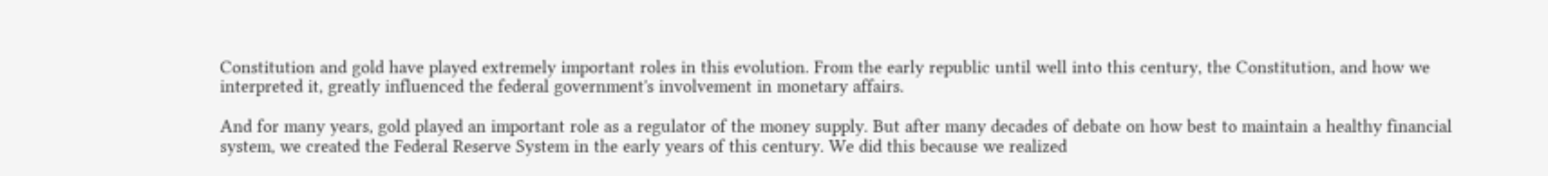Constitution and gold have played extremely important roles in this evolution. From the early republic until well into this century, the Constitution, and how we interpreted it, greatly influenced the federal government's involvement in monetary affairs.

And for many years, gold played an important role as a regulator of the money supply. But after many decades of debate on how best to maintain a healthy financial system, we created the Federal Reserve System in the early years of this century. We did this because we realized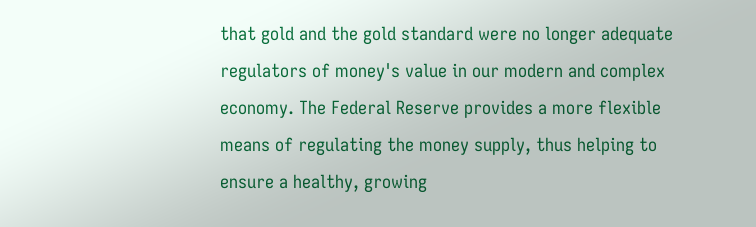that gold and the gold standard were no longer adequate regulators of money's value in our modern and complex economy. The Federal Reserve provides a more flexible means of regulating the money supply, thus helping to ensure a healthy, growing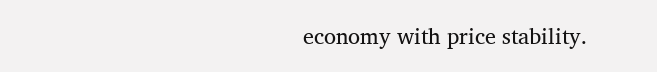economy with price stability.